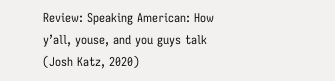Review: Speaking American: How y’all, youse, and you guys talk (Josh Katz, 2020)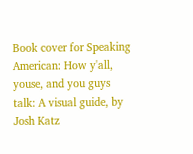Book cover for Speaking American: How y'all, youse, and you guys talk: A visual guide, by Josh Katz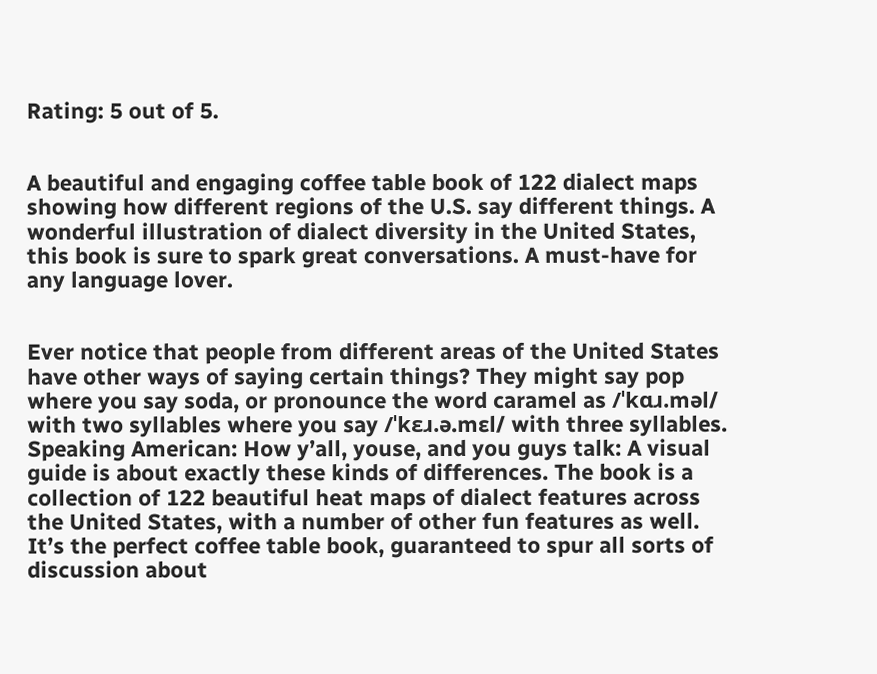Rating: 5 out of 5.


A beautiful and engaging coffee table book of 122 dialect maps showing how different regions of the U.S. say different things. A wonderful illustration of dialect diversity in the United States, this book is sure to spark great conversations. A must-have for any language lover.


Ever notice that people from different areas of the United States have other ways of saying certain things? They might say pop where you say soda, or pronounce the word caramel as /ˈkɑɹ.məl/ with two syllables where you say /ˈkɛɹ.ə.mɛl/ with three syllables. Speaking American: How y’all, youse, and you guys talk: A visual guide is about exactly these kinds of differences. The book is a collection of 122 beautiful heat maps of dialect features across the United States, with a number of other fun features as well. It’s the perfect coffee table book, guaranteed to spur all sorts of discussion about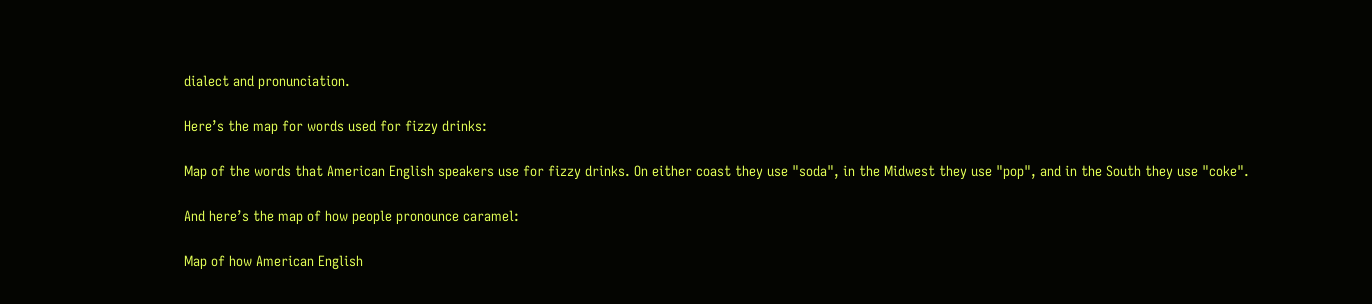dialect and pronunciation.

Here’s the map for words used for fizzy drinks:

Map of the words that American English speakers use for fizzy drinks. On either coast they use "soda", in the Midwest they use "pop", and in the South they use "coke".

And here’s the map of how people pronounce caramel:

Map of how American English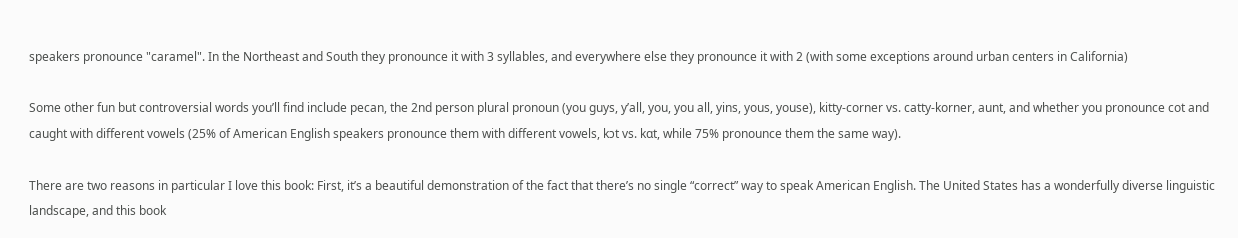speakers pronounce "caramel". In the Northeast and South they pronounce it with 3 syllables, and everywhere else they pronounce it with 2 (with some exceptions around urban centers in California)

Some other fun but controversial words you’ll find include pecan, the 2nd person plural pronoun (you guys, y’all, you, you all, yins, yous, youse), kitty-corner vs. catty-korner, aunt, and whether you pronounce cot and caught with different vowels (25% of American English speakers pronounce them with different vowels, kɔt vs. kɑt, while 75% pronounce them the same way).

There are two reasons in particular I love this book: First, it’s a beautiful demonstration of the fact that there’s no single “correct” way to speak American English. The United States has a wonderfully diverse linguistic landscape, and this book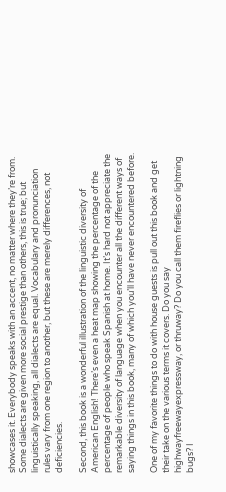showcases it. Everybody speaks with an accent, no matter where they’re from. Some dialects are given more social prestige than others, this is true; but linguistically speaking, all dialects are equal. Vocabulary and pronunciation rules vary from one region to another, but these are merely differences, not deficiencies.

Second, this book is a wonderful illustration of the linguistic diversity of American English! There’s even a heat map showing the percentage of the percentage of people who speak Spanish at home. It’s hard not appreciate the remarkable diversity of language when you encounter all the different ways of saying things in this book, many of which you’ll have never encountered before.

One of my favorite things to do with house guests is pull out this book and get their take on the various terms it covers. Do you say highwayfreewayexpressway, or thruway? Do you call them fireflies or lightning bugs? I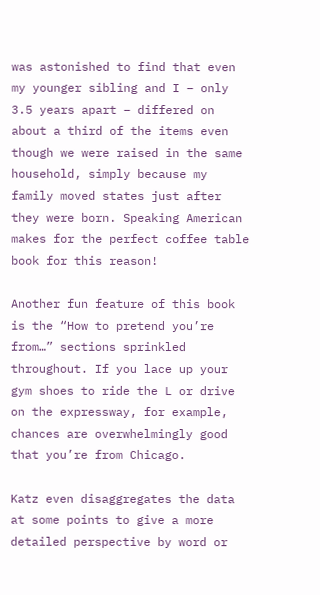was astonished to find that even my younger sibling and I – only 3.5 years apart – differed on about a third of the items even though we were raised in the same household, simply because my family moved states just after they were born. Speaking American makes for the perfect coffee table book for this reason!

Another fun feature of this book is the “How to pretend you’re from…” sections sprinkled throughout. If you lace up your gym shoes to ride the L or drive on the expressway, for example, chances are overwhelmingly good that you’re from Chicago.

Katz even disaggregates the data at some points to give a more detailed perspective by word or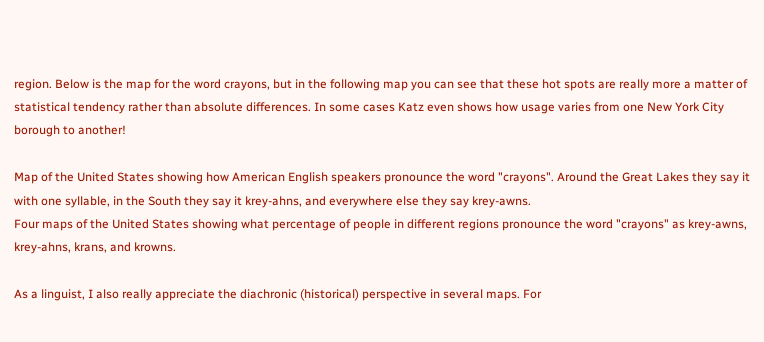region. Below is the map for the word crayons, but in the following map you can see that these hot spots are really more a matter of statistical tendency rather than absolute differences. In some cases Katz even shows how usage varies from one New York City borough to another!

Map of the United States showing how American English speakers pronounce the word "crayons". Around the Great Lakes they say it with one syllable, in the South they say it krey-ahns, and everywhere else they say krey-awns.
Four maps of the United States showing what percentage of people in different regions pronounce the word "crayons" as krey-awns, krey-ahns, krans, and krowns.

As a linguist, I also really appreciate the diachronic (historical) perspective in several maps. For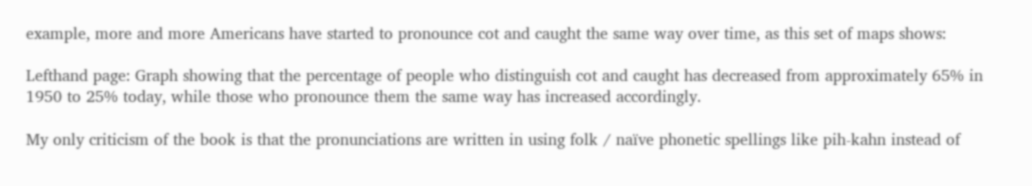example, more and more Americans have started to pronounce cot and caught the same way over time, as this set of maps shows:

Lefthand page: Graph showing that the percentage of people who distinguish cot and caught has decreased from approximately 65% in 1950 to 25% today, while those who pronounce them the same way has increased accordingly.

My only criticism of the book is that the pronunciations are written in using folk / naïve phonetic spellings like pih-kahn instead of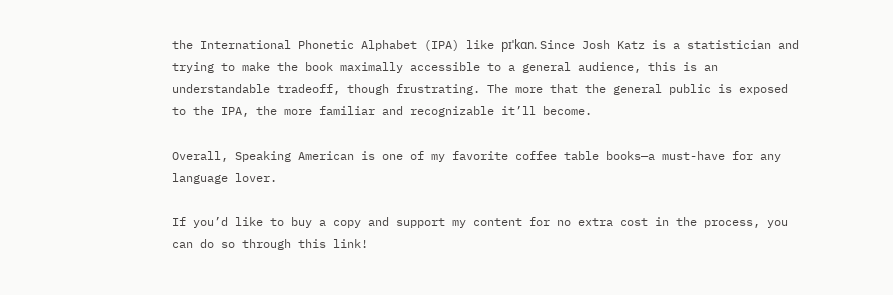the International Phonetic Alphabet (IPA) like pɪˈkɑn. Since Josh Katz is a statistician and trying to make the book maximally accessible to a general audience, this is an understandable tradeoff, though frustrating. The more that the general public is exposed to the IPA, the more familiar and recognizable it’ll become.

Overall, Speaking American is one of my favorite coffee table books—a must-have for any language lover.

If you’d like to buy a copy and support my content for no extra cost in the process, you can do so through this link!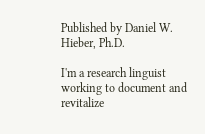Published by Daniel W. Hieber, Ph.D.

I'm a research linguist working to document and revitalize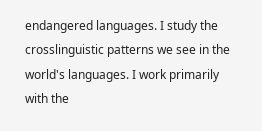endangered languages. I study the crosslinguistic patterns we see in the world's languages. I work primarily with the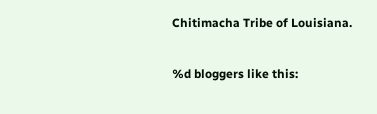Chitimacha Tribe of Louisiana.

%d bloggers like this: